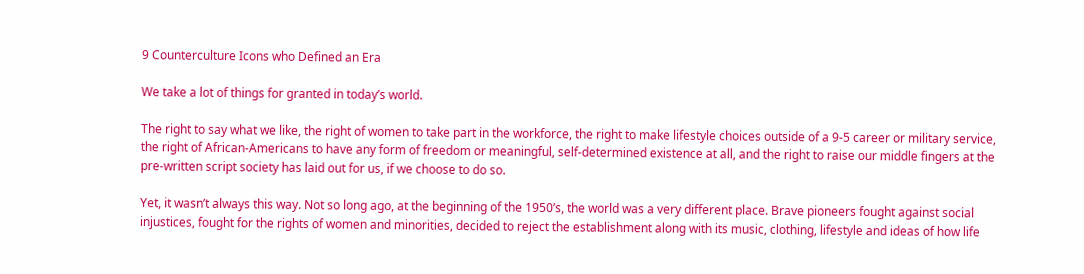9 Counterculture Icons who Defined an Era

We take a lot of things for granted in today’s world.

The right to say what we like, the right of women to take part in the workforce, the right to make lifestyle choices outside of a 9-5 career or military service, the right of African-Americans to have any form of freedom or meaningful, self-determined existence at all, and the right to raise our middle fingers at the pre-written script society has laid out for us, if we choose to do so.

Yet, it wasn’t always this way. Not so long ago, at the beginning of the 1950’s, the world was a very different place. Brave pioneers fought against social injustices, fought for the rights of women and minorities, decided to reject the establishment along with its music, clothing, lifestyle and ideas of how life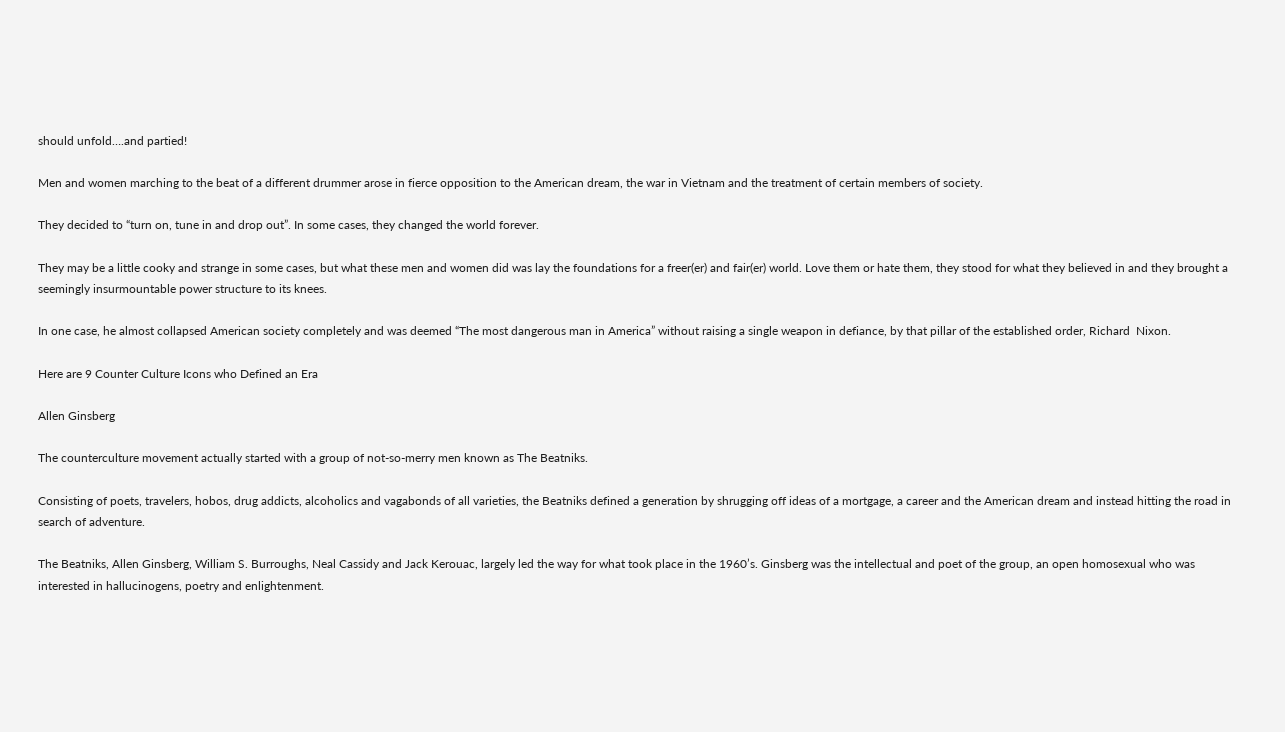should unfold….and partied!

Men and women marching to the beat of a different drummer arose in fierce opposition to the American dream, the war in Vietnam and the treatment of certain members of society.

They decided to “turn on, tune in and drop out”. In some cases, they changed the world forever.

They may be a little cooky and strange in some cases, but what these men and women did was lay the foundations for a freer(er) and fair(er) world. Love them or hate them, they stood for what they believed in and they brought a seemingly insurmountable power structure to its knees.

In one case, he almost collapsed American society completely and was deemed “The most dangerous man in America” without raising a single weapon in defiance, by that pillar of the established order, Richard  Nixon.

Here are 9 Counter Culture Icons who Defined an Era

Allen Ginsberg

The counterculture movement actually started with a group of not-so-merry men known as The Beatniks.

Consisting of poets, travelers, hobos, drug addicts, alcoholics and vagabonds of all varieties, the Beatniks defined a generation by shrugging off ideas of a mortgage, a career and the American dream and instead hitting the road in search of adventure.

The Beatniks, Allen Ginsberg, William S. Burroughs, Neal Cassidy and Jack Kerouac, largely led the way for what took place in the 1960’s. Ginsberg was the intellectual and poet of the group, an open homosexual who was interested in hallucinogens, poetry and enlightenment.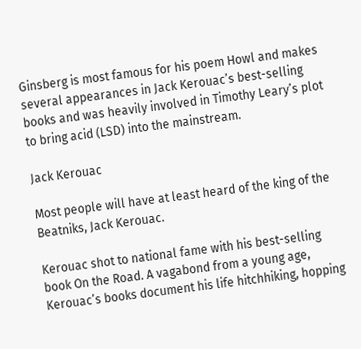Ginsberg is most famous for his poem Howl and makes several appearances in Jack Kerouac’s best-selling books and was heavily involved in Timothy Leary’s plot to bring acid (LSD) into the mainstream.

Jack Kerouac

Most people will have at least heard of the king of the Beatniks, Jack Kerouac.

Kerouac shot to national fame with his best-selling book On the Road. A vagabond from a young age, Kerouac’s books document his life hitchhiking, hopping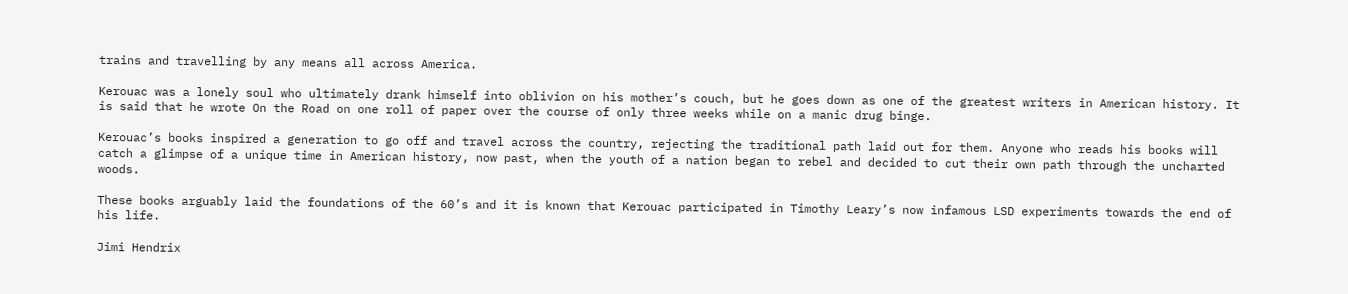trains and travelling by any means all across America.

Kerouac was a lonely soul who ultimately drank himself into oblivion on his mother’s couch, but he goes down as one of the greatest writers in American history. It is said that he wrote On the Road on one roll of paper over the course of only three weeks while on a manic drug binge.

Kerouac’s books inspired a generation to go off and travel across the country, rejecting the traditional path laid out for them. Anyone who reads his books will catch a glimpse of a unique time in American history, now past, when the youth of a nation began to rebel and decided to cut their own path through the uncharted woods.

These books arguably laid the foundations of the 60’s and it is known that Kerouac participated in Timothy Leary’s now infamous LSD experiments towards the end of his life.

Jimi Hendrix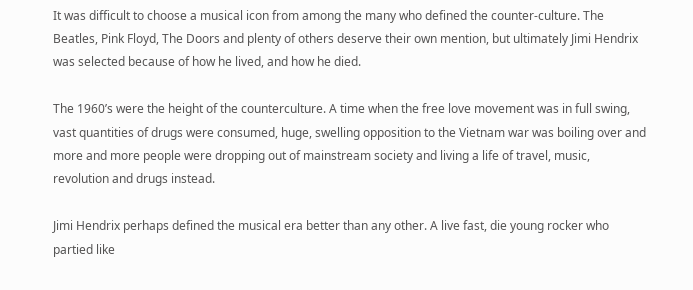It was difficult to choose a musical icon from among the many who defined the counter-culture. The Beatles, Pink Floyd, The Doors and plenty of others deserve their own mention, but ultimately Jimi Hendrix was selected because of how he lived, and how he died.

The 1960’s were the height of the counterculture. A time when the free love movement was in full swing, vast quantities of drugs were consumed, huge, swelling opposition to the Vietnam war was boiling over and more and more people were dropping out of mainstream society and living a life of travel, music, revolution and drugs instead.

Jimi Hendrix perhaps defined the musical era better than any other. A live fast, die young rocker who partied like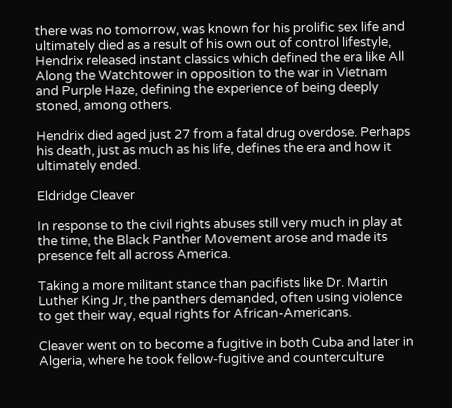there was no tomorrow, was known for his prolific sex life and ultimately died as a result of his own out of control lifestyle, Hendrix released instant classics which defined the era like All Along the Watchtower in opposition to the war in Vietnam and Purple Haze, defining the experience of being deeply stoned, among others.

Hendrix died aged just 27 from a fatal drug overdose. Perhaps his death, just as much as his life, defines the era and how it ultimately ended.

Eldridge Cleaver

In response to the civil rights abuses still very much in play at the time, the Black Panther Movement arose and made its presence felt all across America.

Taking a more militant stance than pacifists like Dr. Martin Luther King Jr, the panthers demanded, often using violence to get their way, equal rights for African-Americans.

Cleaver went on to become a fugitive in both Cuba and later in Algeria, where he took fellow-fugitive and counterculture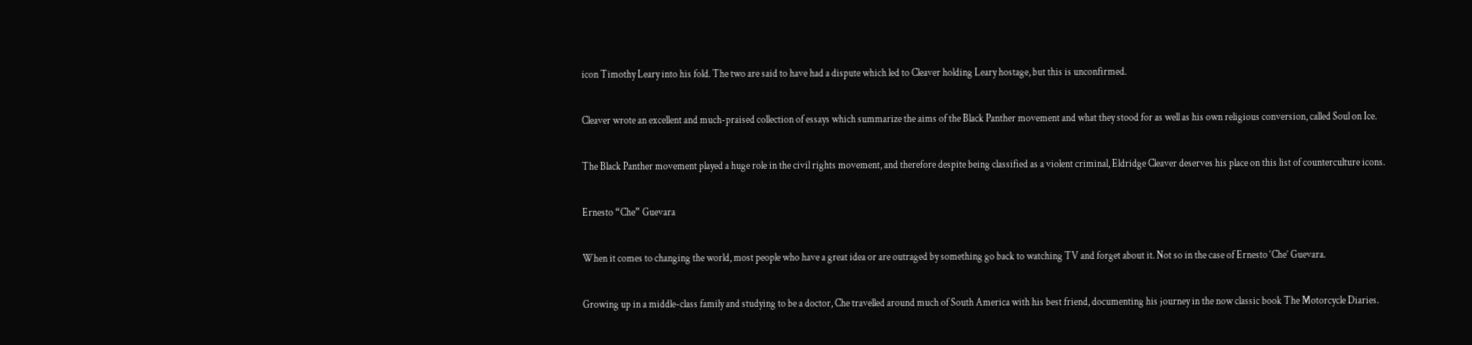icon Timothy Leary into his fold. The two are said to have had a dispute which led to Cleaver holding Leary hostage, but this is unconfirmed.

Cleaver wrote an excellent and much-praised collection of essays which summarize the aims of the Black Panther movement and what they stood for as well as his own religious conversion, called Soul on Ice.

The Black Panther movement played a huge role in the civil rights movement, and therefore despite being classified as a violent criminal, Eldridge Cleaver deserves his place on this list of counterculture icons.

Ernesto “Che” Guevara

When it comes to changing the world, most people who have a great idea or are outraged by something go back to watching TV and forget about it. Not so in the case of Ernesto ‘Che’ Guevara.

Growing up in a middle-class family and studying to be a doctor, Che travelled around much of South America with his best friend, documenting his journey in the now classic book The Motorcycle Diaries.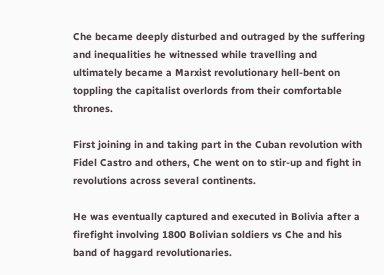Che became deeply disturbed and outraged by the suffering and inequalities he witnessed while travelling and ultimately became a Marxist revolutionary hell-bent on toppling the capitalist overlords from their comfortable thrones.

First joining in and taking part in the Cuban revolution with Fidel Castro and others, Che went on to stir-up and fight in revolutions across several continents.

He was eventually captured and executed in Bolivia after a firefight involving 1800 Bolivian soldiers vs Che and his band of haggard revolutionaries.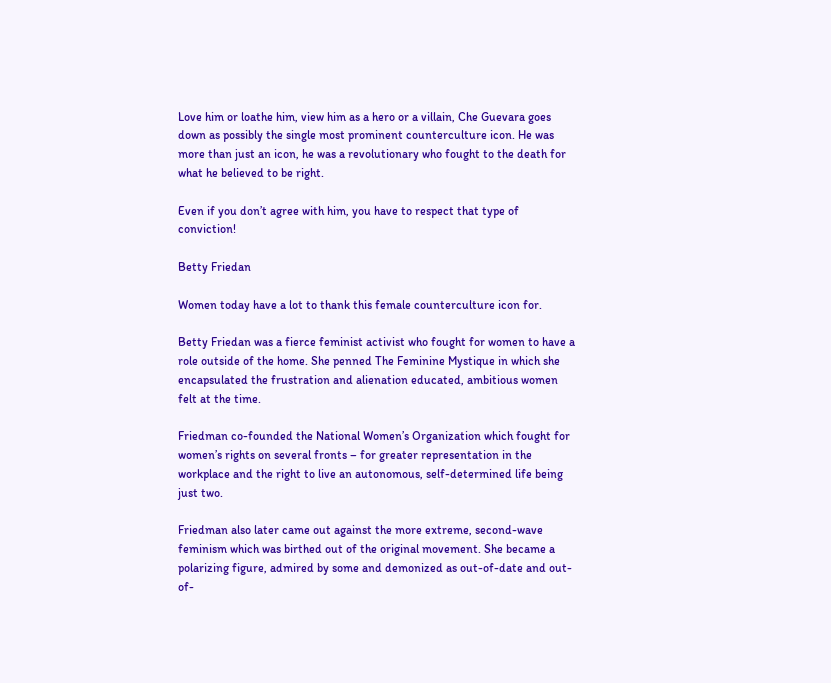Love him or loathe him, view him as a hero or a villain, Che Guevara goes down as possibly the single most prominent counterculture icon. He was more than just an icon, he was a revolutionary who fought to the death for what he believed to be right.

Even if you don’t agree with him, you have to respect that type of conviction!

Betty Friedan

Women today have a lot to thank this female counterculture icon for.

Betty Friedan was a fierce feminist activist who fought for women to have a role outside of the home. She penned The Feminine Mystique in which she encapsulated the frustration and alienation educated, ambitious women felt at the time.

Friedman co-founded the National Women’s Organization which fought for women’s rights on several fronts – for greater representation in the workplace and the right to live an autonomous, self-determined life being just two.

Friedman also later came out against the more extreme, second-wave feminism which was birthed out of the original movement. She became a polarizing figure, admired by some and demonized as out-of-date and out-of-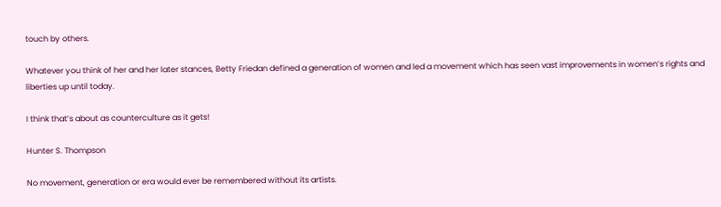touch by others.

Whatever you think of her and her later stances, Betty Friedan defined a generation of women and led a movement which has seen vast improvements in women’s rights and liberties up until today.

I think that’s about as counterculture as it gets!

Hunter S. Thompson

No movement, generation or era would ever be remembered without its artists.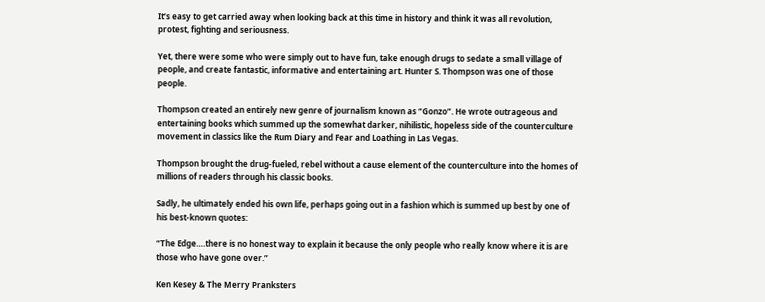It’s easy to get carried away when looking back at this time in history and think it was all revolution, protest, fighting and seriousness.

Yet, there were some who were simply out to have fun, take enough drugs to sedate a small village of people, and create fantastic, informative and entertaining art. Hunter S. Thompson was one of those people.

Thompson created an entirely new genre of journalism known as “Gonzo”. He wrote outrageous and entertaining books which summed up the somewhat darker, nihilistic, hopeless side of the counterculture movement in classics like the Rum Diary and Fear and Loathing in Las Vegas.

Thompson brought the drug-fueled, rebel without a cause element of the counterculture into the homes of millions of readers through his classic books.

Sadly, he ultimately ended his own life, perhaps going out in a fashion which is summed up best by one of his best-known quotes:

“The Edge….there is no honest way to explain it because the only people who really know where it is are those who have gone over.”

Ken Kesey & The Merry Pranksters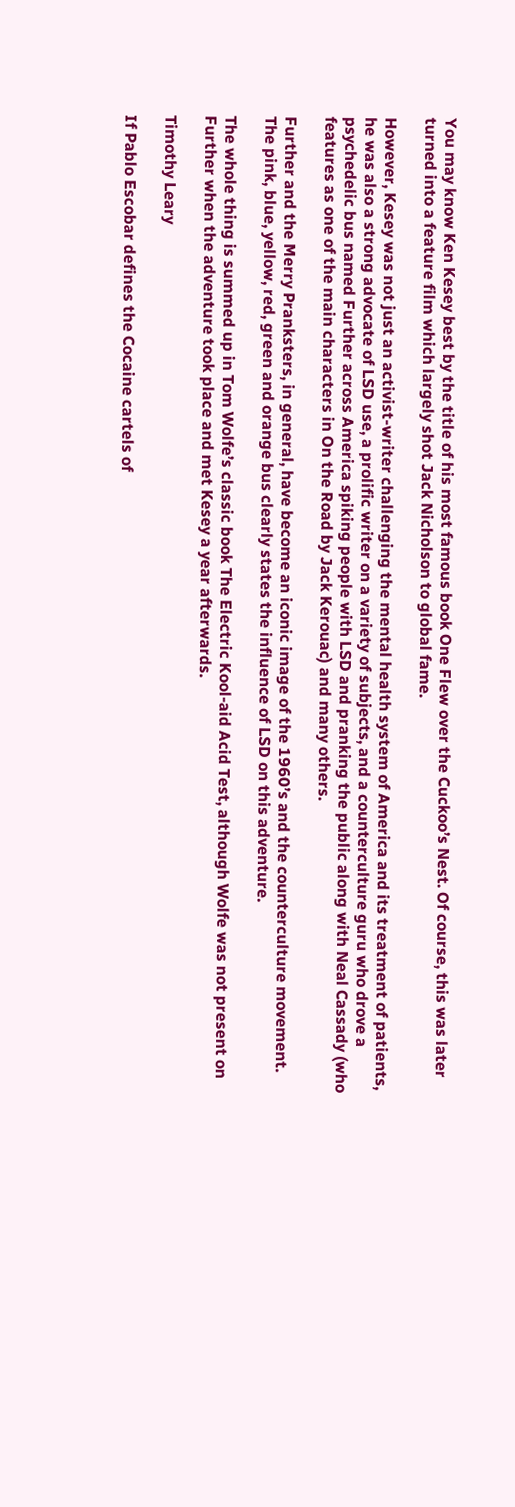You may know Ken Kesey best by the title of his most famous book One Flew over the Cuckoo’s Nest. Of course, this was later turned into a feature film which largely shot Jack Nicholson to global fame.

However, Kesey was not just an activist-writer challenging the mental health system of America and its treatment of patients, he was also a strong advocate of LSD use, a prolific writer on a variety of subjects, and a counterculture guru who drove a psychedelic bus named Further across America spiking people with LSD and pranking the public along with Neal Cassady (who features as one of the main characters in On the Road by Jack Kerouac) and many others.

Further and the Merry Pranksters, in general, have become an iconic image of the 1960’s and the counterculture movement. The pink, blue, yellow, red, green and orange bus clearly states the influence of LSD on this adventure.

The whole thing is summed up in Tom Wolfe’s classic book The Electric Kool-aid Acid Test, although Wolfe was not present on Further when the adventure took place and met Kesey a year afterwards.

Timothy Leary

If Pablo Escobar defines the Cocaine cartels of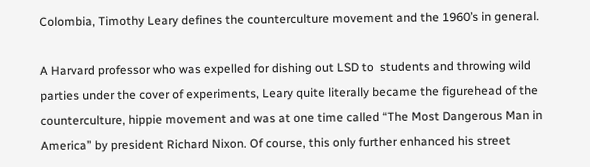Colombia, Timothy Leary defines the counterculture movement and the 1960’s in general.

A Harvard professor who was expelled for dishing out LSD to  students and throwing wild parties under the cover of experiments, Leary quite literally became the figurehead of the counterculture, hippie movement and was at one time called “The Most Dangerous Man in America” by president Richard Nixon. Of course, this only further enhanced his street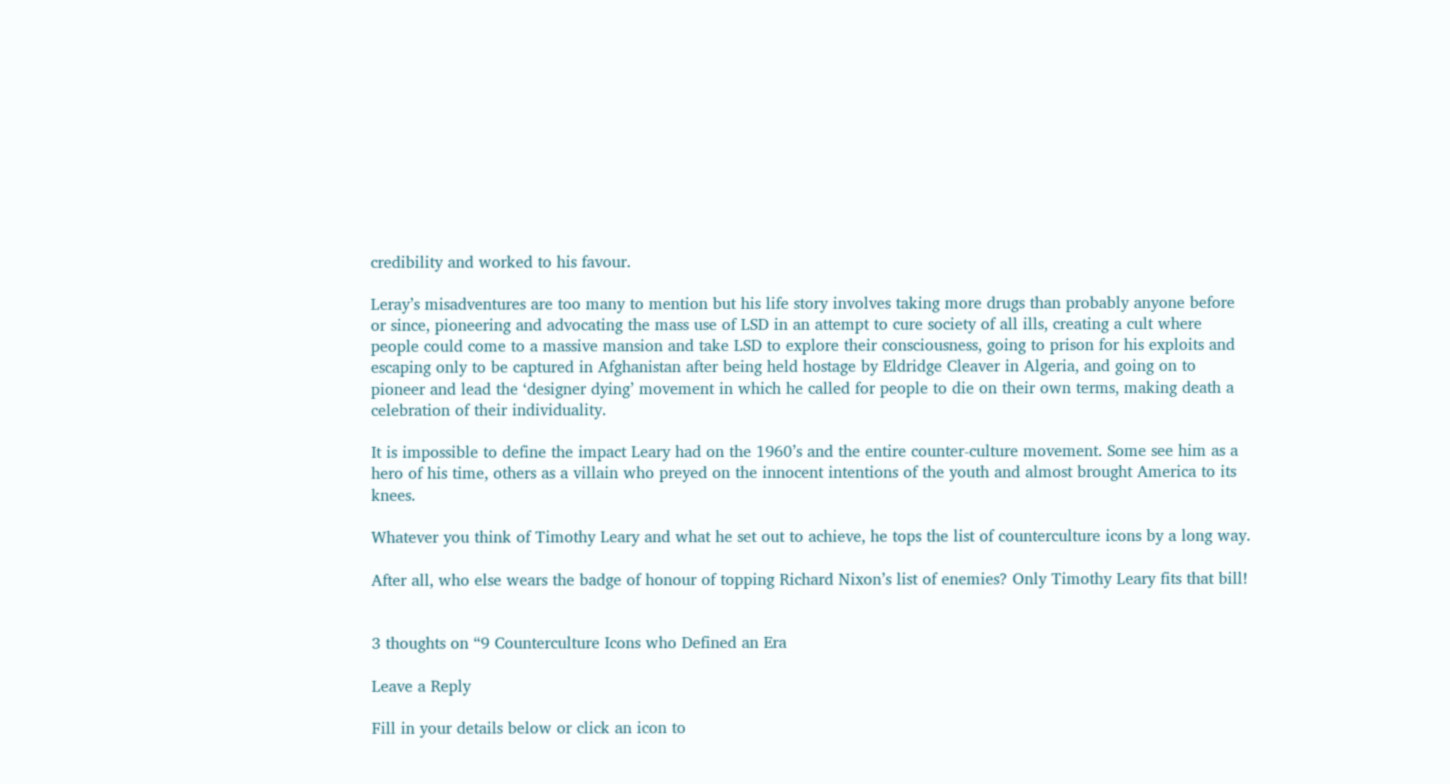credibility and worked to his favour.

Leray’s misadventures are too many to mention but his life story involves taking more drugs than probably anyone before or since, pioneering and advocating the mass use of LSD in an attempt to cure society of all ills, creating a cult where people could come to a massive mansion and take LSD to explore their consciousness, going to prison for his exploits and escaping only to be captured in Afghanistan after being held hostage by Eldridge Cleaver in Algeria, and going on to pioneer and lead the ‘designer dying’ movement in which he called for people to die on their own terms, making death a celebration of their individuality.

It is impossible to define the impact Leary had on the 1960’s and the entire counter-culture movement. Some see him as a hero of his time, others as a villain who preyed on the innocent intentions of the youth and almost brought America to its knees.

Whatever you think of Timothy Leary and what he set out to achieve, he tops the list of counterculture icons by a long way.

After all, who else wears the badge of honour of topping Richard Nixon’s list of enemies? Only Timothy Leary fits that bill!


3 thoughts on “9 Counterculture Icons who Defined an Era

Leave a Reply

Fill in your details below or click an icon to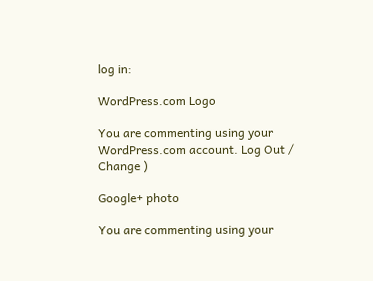log in:

WordPress.com Logo

You are commenting using your WordPress.com account. Log Out /  Change )

Google+ photo

You are commenting using your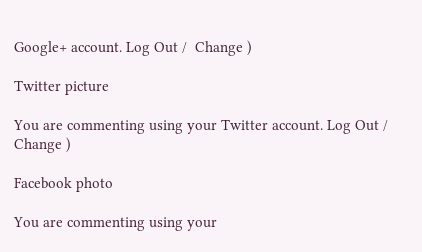Google+ account. Log Out /  Change )

Twitter picture

You are commenting using your Twitter account. Log Out /  Change )

Facebook photo

You are commenting using your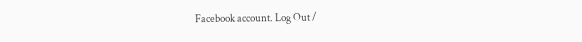Facebook account. Log Out /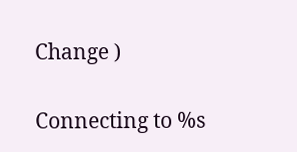Change )

Connecting to %s